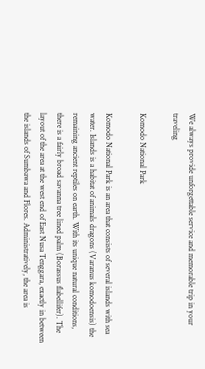We always provide unforgettable service and memorable trip in your traveling

Komodo National Park

Komodo National Park is an area that consists of several islands with sea water. Islands is a habitat of animals dragons (Varanus komodoensis) the remaining ancient reptiles on earth. With its unique natural conditions, there is a fairly broad savanna tree lined palm (Borassus flabellifer). The layout of the area at the west end of East Nusa Tenggara, exactly in between the islands of Sumbawa and Flores. Administratively, the area is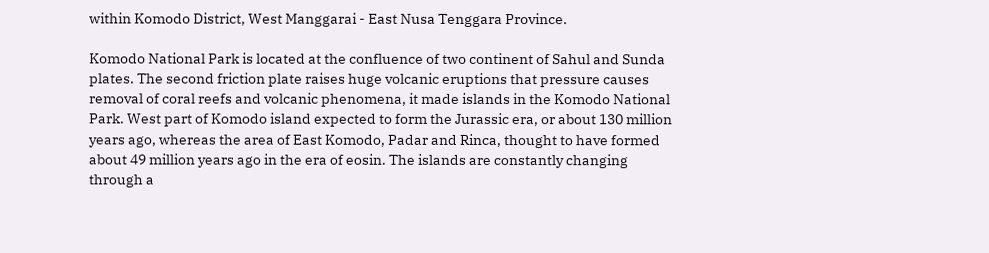within Komodo District, West Manggarai - East Nusa Tenggara Province.

Komodo National Park is located at the confluence of two continent of Sahul and Sunda plates. The second friction plate raises huge volcanic eruptions that pressure causes removal of coral reefs and volcanic phenomena, it made islands in the Komodo National Park. West part of Komodo island expected to form the Jurassic era, or about 130 million years ago, whereas the area of East Komodo, Padar and Rinca, thought to have formed about 49 million years ago in the era of eosin. The islands are constantly changing through a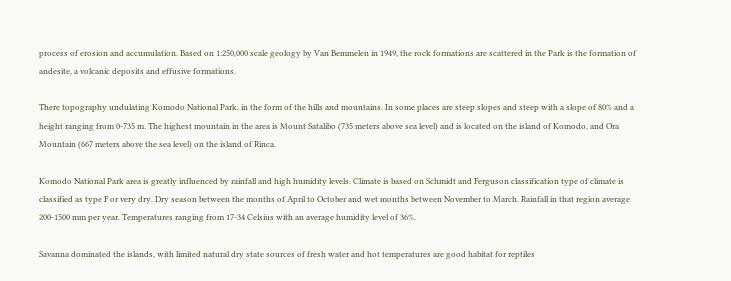process of erosion and accumulation. Based on 1:250,000 scale geology by Van Bemmelen in 1949, the rock formations are scattered in the Park is the formation of andesite, a volcanic deposits and effusive formations.

There topography undulating Komodo National Park, in the form of the hills and mountains. In some places are steep slopes and steep with a slope of 80% and a height ranging from 0-735 m. The highest mountain in the area is Mount Satalibo (735 meters above sea level) and is located on the island of Komodo, and Ora Mountain (667 meters above the sea level) on the island of Rinca.

Komodo National Park area is greatly influenced by rainfall and high humidity levels. Climate is based on Schmidt and Ferguson classification type of climate is classified as type F or very dry. Dry season between the months of April to October and wet months between November to March. Rainfall in that region average 200-1500 mm per year. Temperatures ranging from 17-34 Celsius with an average humidity level of 36%.

Savanna dominated the islands, with limited natural dry state sources of fresh water and hot temperatures are good habitat for reptiles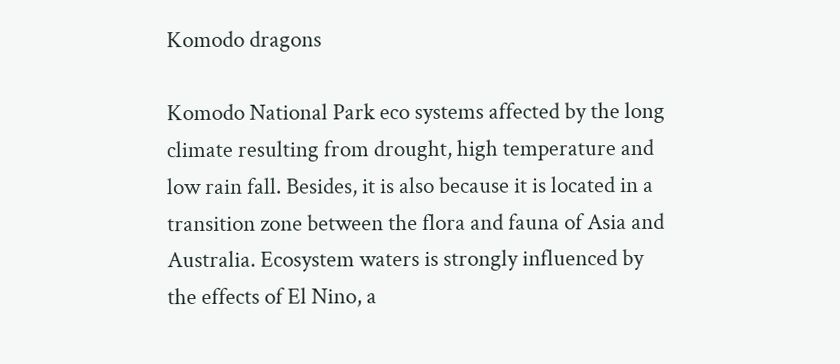Komodo dragons

Komodo National Park eco systems affected by the long climate resulting from drought, high temperature and low rain fall. Besides, it is also because it is located in a transition zone between the flora and fauna of Asia and Australia. Ecosystem waters is strongly influenced by the effects of El Nino, a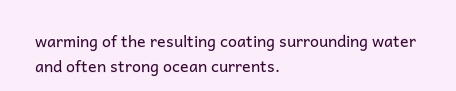warming of the resulting coating surrounding water and often strong ocean currents.